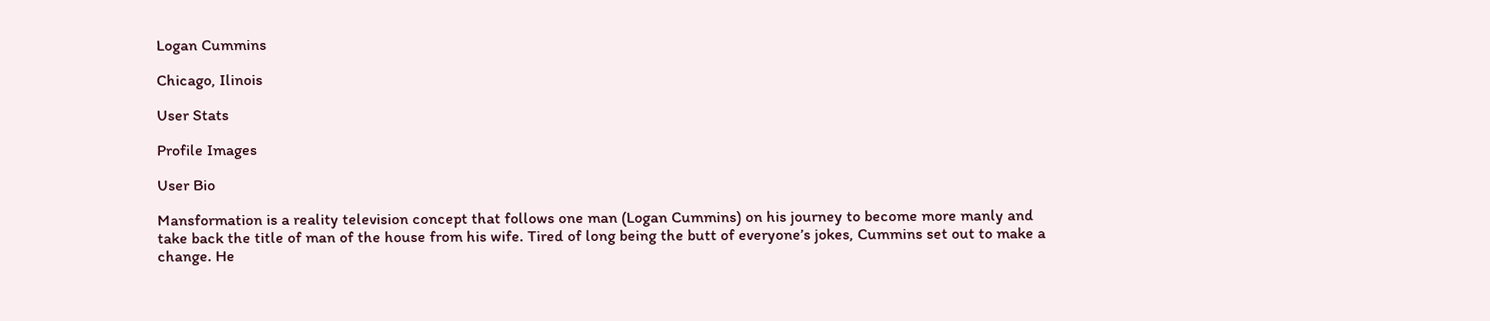Logan Cummins

Chicago, Ilinois

User Stats

Profile Images

User Bio

Mansformation is a reality television concept that follows one man (Logan Cummins) on his journey to become more manly and take back the title of man of the house from his wife. Tired of long being the butt of everyone’s jokes, Cummins set out to make a change. He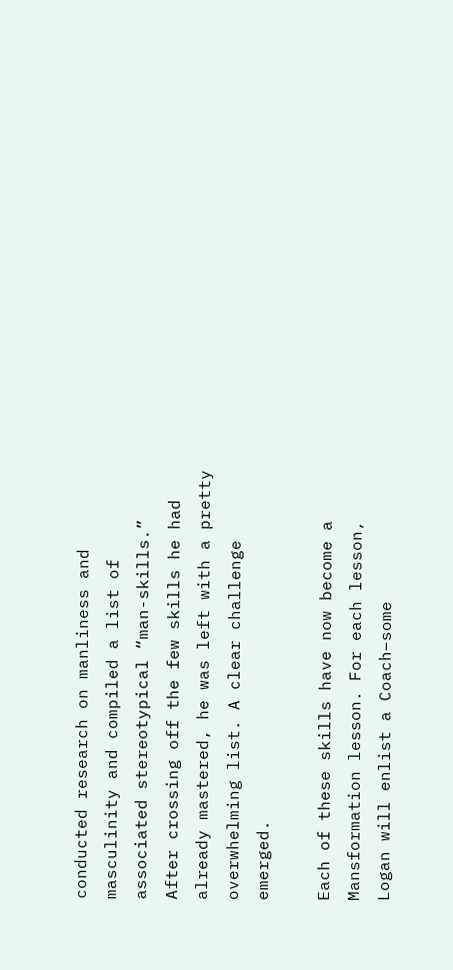conducted research on manliness and masculinity and compiled a list of associated stereotypical “man-skills.” After crossing off the few skills he had already mastered, he was left with a pretty overwhelming list. A clear challenge emerged.

Each of these skills have now become a Mansformation lesson. For each lesson, Logan will enlist a Coach–some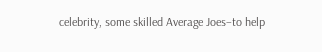celebrity, some skilled Average Joes–to help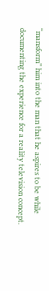“mansform” him into the man that he aspires to be while documenting the experience for a reality television concept.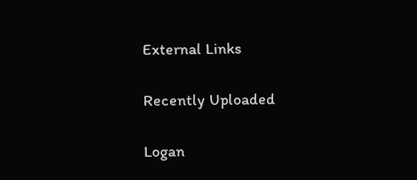External Links

Recently Uploaded

Logan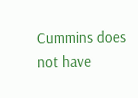Cummins does not have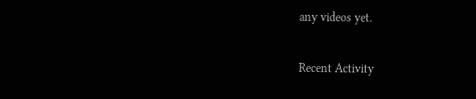any videos yet.

Recent Activity